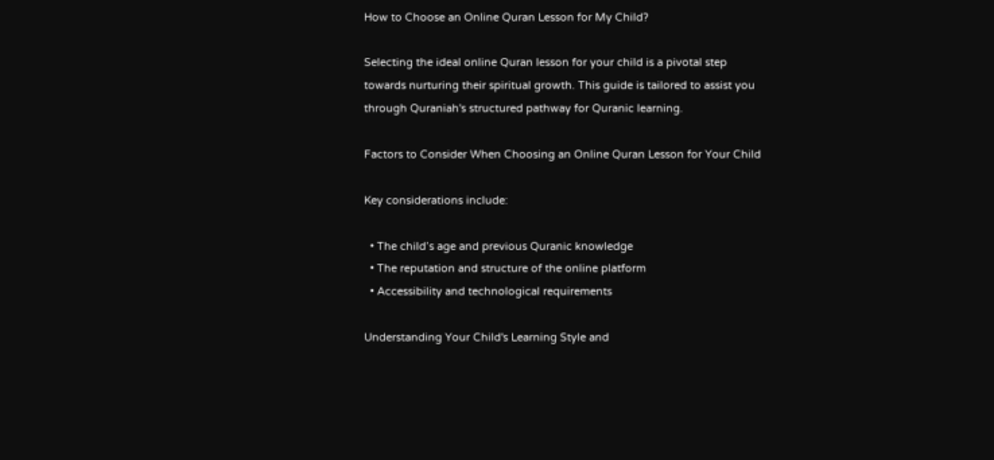How to Choose an Online Quran Lesson for My Child?

Selecting the ideal online Quran lesson for your child is a pivotal step towards nurturing their spiritual growth. This guide is tailored to assist you through Quraniah's structured pathway for Quranic learning.

Factors to Consider When Choosing an Online Quran Lesson for Your Child

Key considerations include:

  • The child’s age and previous Quranic knowledge
  • The reputation and structure of the online platform
  • Accessibility and technological requirements

Understanding Your Child's Learning Style and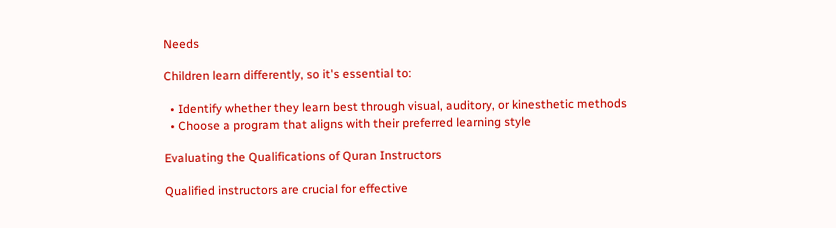Needs

Children learn differently, so it's essential to:

  • Identify whether they learn best through visual, auditory, or kinesthetic methods
  • Choose a program that aligns with their preferred learning style

Evaluating the Qualifications of Quran Instructors

Qualified instructors are crucial for effective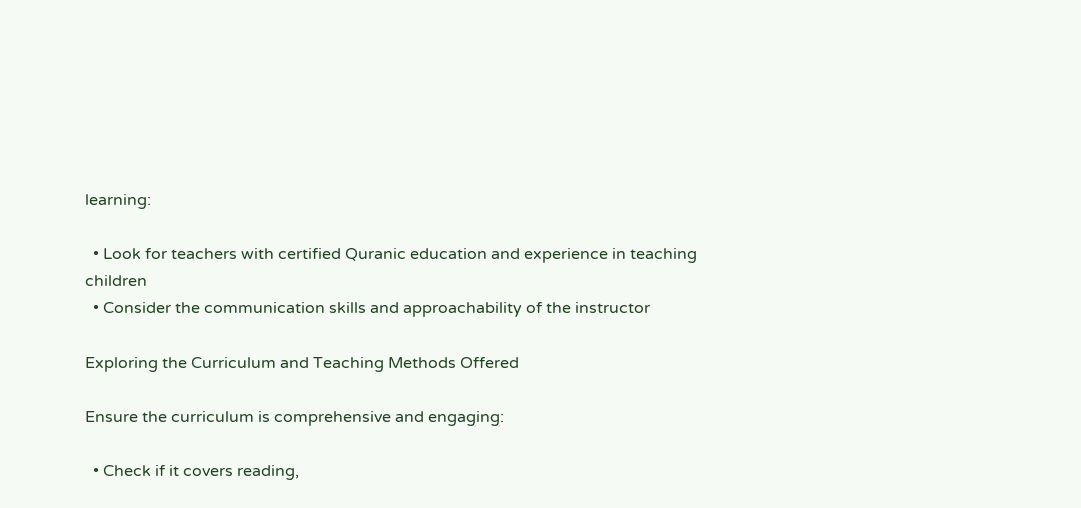learning:

  • Look for teachers with certified Quranic education and experience in teaching children
  • Consider the communication skills and approachability of the instructor

Exploring the Curriculum and Teaching Methods Offered

Ensure the curriculum is comprehensive and engaging:

  • Check if it covers reading,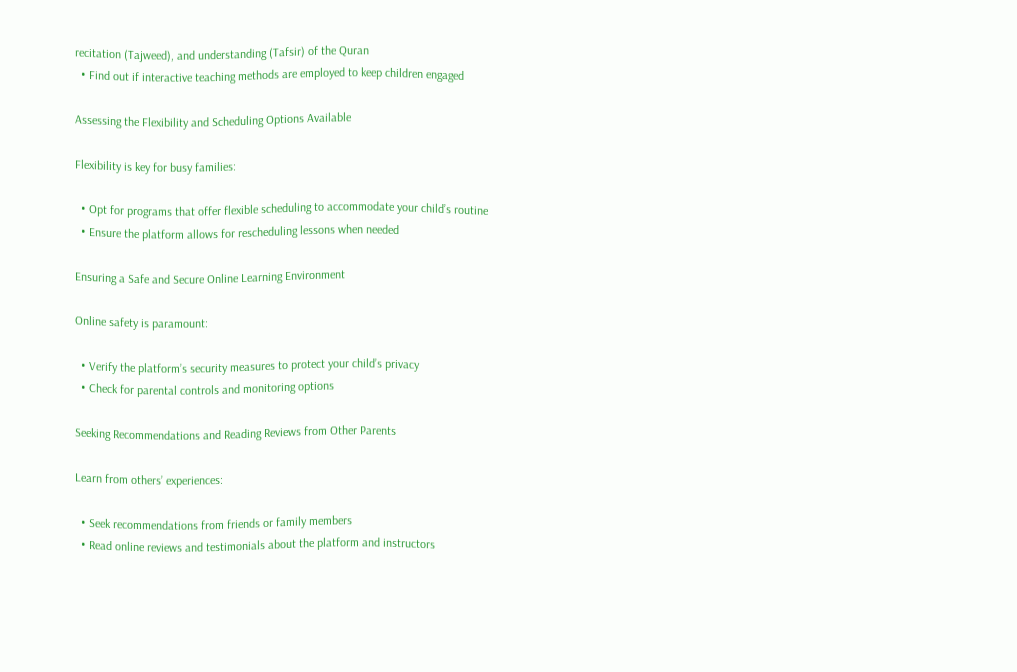recitation (Tajweed), and understanding (Tafsir) of the Quran
  • Find out if interactive teaching methods are employed to keep children engaged

Assessing the Flexibility and Scheduling Options Available

Flexibility is key for busy families:

  • Opt for programs that offer flexible scheduling to accommodate your child’s routine
  • Ensure the platform allows for rescheduling lessons when needed

Ensuring a Safe and Secure Online Learning Environment

Online safety is paramount:

  • Verify the platform’s security measures to protect your child’s privacy
  • Check for parental controls and monitoring options

Seeking Recommendations and Reading Reviews from Other Parents

Learn from others’ experiences:

  • Seek recommendations from friends or family members
  • Read online reviews and testimonials about the platform and instructors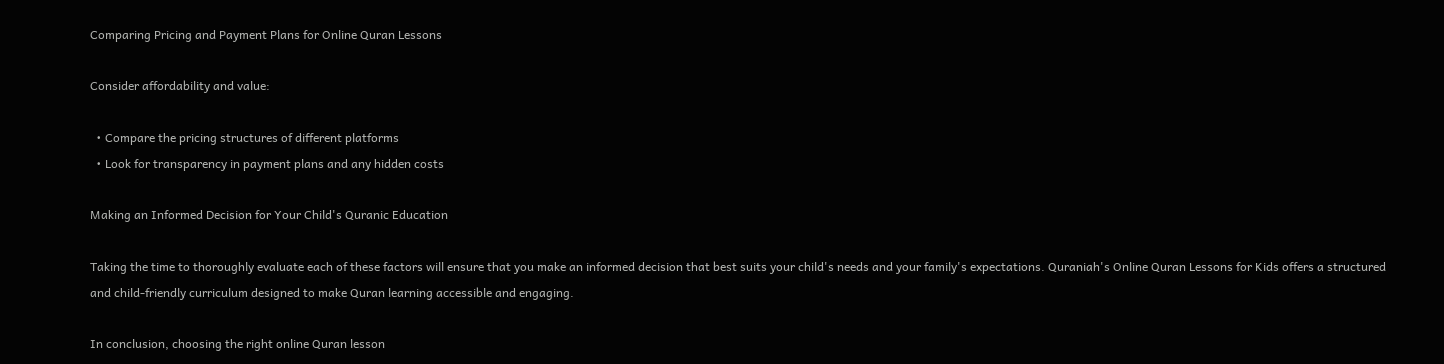Comparing Pricing and Payment Plans for Online Quran Lessons

Consider affordability and value:

  • Compare the pricing structures of different platforms
  • Look for transparency in payment plans and any hidden costs

Making an Informed Decision for Your Child's Quranic Education

Taking the time to thoroughly evaluate each of these factors will ensure that you make an informed decision that best suits your child's needs and your family's expectations. Quraniah's Online Quran Lessons for Kids offers a structured and child-friendly curriculum designed to make Quran learning accessible and engaging.

In conclusion, choosing the right online Quran lesson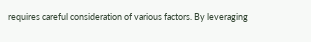requires careful consideration of various factors. By leveraging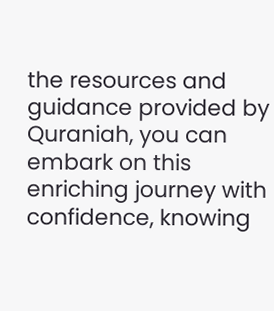the resources and guidance provided by Quraniah, you can embark on this enriching journey with confidence, knowing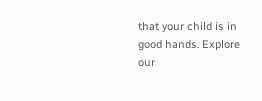that your child is in good hands. Explore our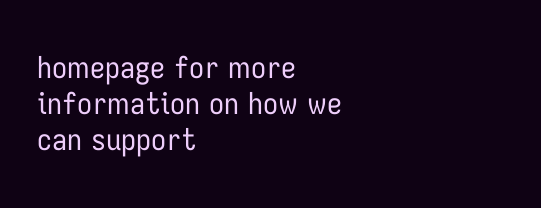homepage for more information on how we can support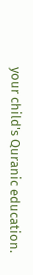your child's Quranic education.